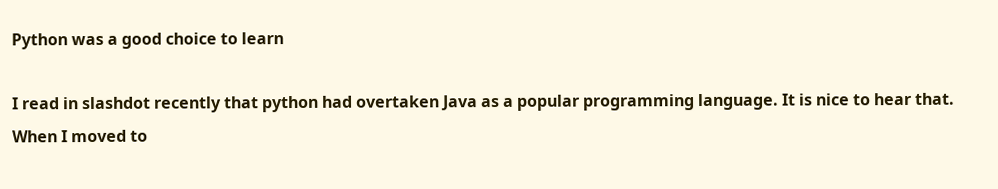Python was a good choice to learn

I read in slashdot recently that python had overtaken Java as a popular programming language. It is nice to hear that. When I moved to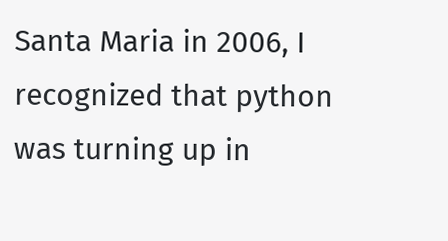Santa Maria in 2006, I recognized that python was turning up in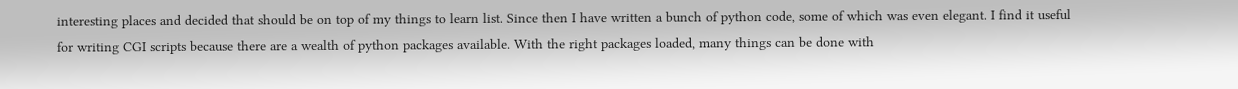interesting places and decided that should be on top of my things to learn list. Since then I have written a bunch of python code, some of which was even elegant. I find it useful for writing CGI scripts because there are a wealth of python packages available. With the right packages loaded, many things can be done with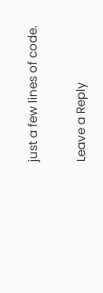just a few lines of code.

Leave a Reply